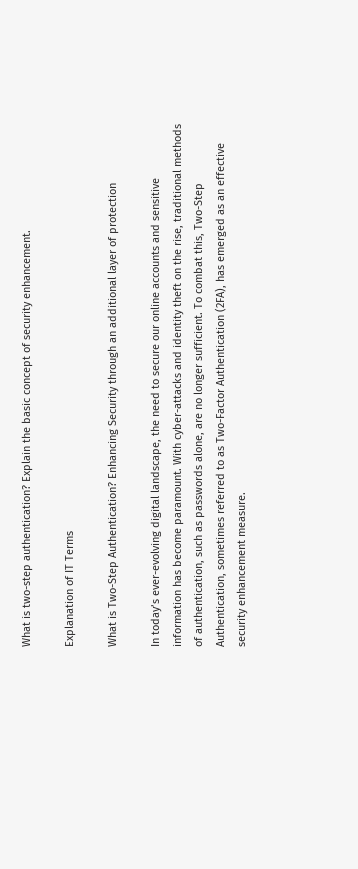What is two-step authentication? Explain the basic concept of security enhancement.

Explanation of IT Terms

What is Two-Step Authentication? Enhancing Security through an additional layer of protection

In today’s ever-evolving digital landscape, the need to secure our online accounts and sensitive information has become paramount. With cyber-attacks and identity theft on the rise, traditional methods of authentication, such as passwords alone, are no longer sufficient. To combat this, Two-Step Authentication, sometimes referred to as Two-Factor Authentication (2FA), has emerged as an effective security enhancement measure.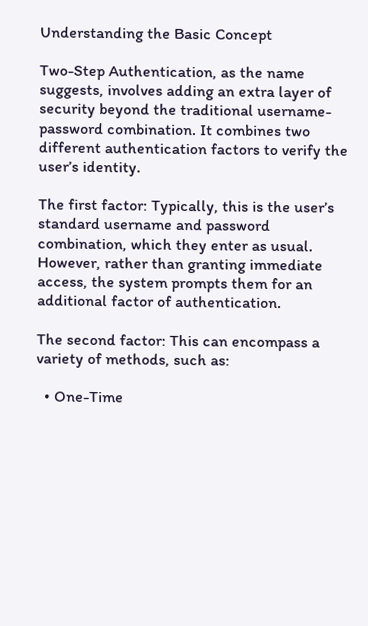Understanding the Basic Concept

Two-Step Authentication, as the name suggests, involves adding an extra layer of security beyond the traditional username-password combination. It combines two different authentication factors to verify the user’s identity.

The first factor: Typically, this is the user’s standard username and password combination, which they enter as usual. However, rather than granting immediate access, the system prompts them for an additional factor of authentication.

The second factor: This can encompass a variety of methods, such as:

  • One-Time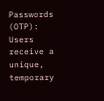Passwords (OTP): Users receive a unique, temporary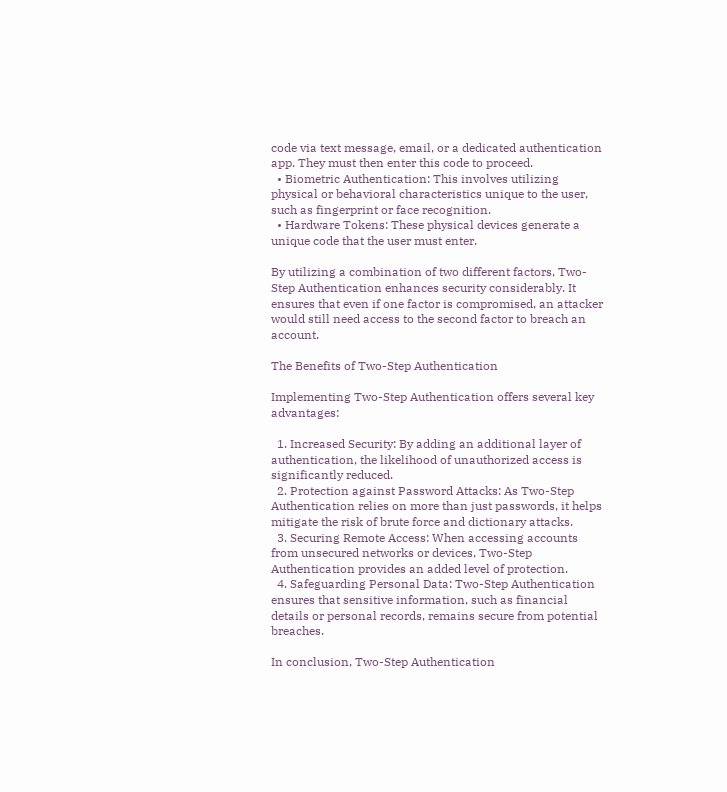code via text message, email, or a dedicated authentication app. They must then enter this code to proceed.
  • Biometric Authentication: This involves utilizing physical or behavioral characteristics unique to the user, such as fingerprint or face recognition.
  • Hardware Tokens: These physical devices generate a unique code that the user must enter.

By utilizing a combination of two different factors, Two-Step Authentication enhances security considerably. It ensures that even if one factor is compromised, an attacker would still need access to the second factor to breach an account.

The Benefits of Two-Step Authentication

Implementing Two-Step Authentication offers several key advantages:

  1. Increased Security: By adding an additional layer of authentication, the likelihood of unauthorized access is significantly reduced.
  2. Protection against Password Attacks: As Two-Step Authentication relies on more than just passwords, it helps mitigate the risk of brute force and dictionary attacks.
  3. Securing Remote Access: When accessing accounts from unsecured networks or devices, Two-Step Authentication provides an added level of protection.
  4. Safeguarding Personal Data: Two-Step Authentication ensures that sensitive information, such as financial details or personal records, remains secure from potential breaches.

In conclusion, Two-Step Authentication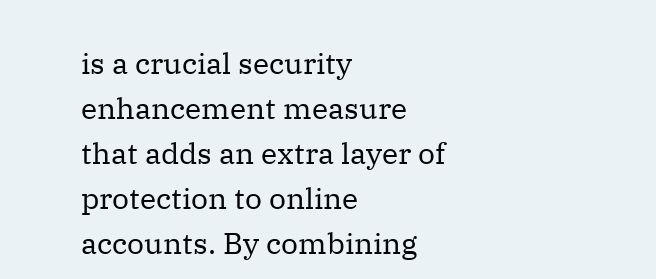is a crucial security enhancement measure that adds an extra layer of protection to online accounts. By combining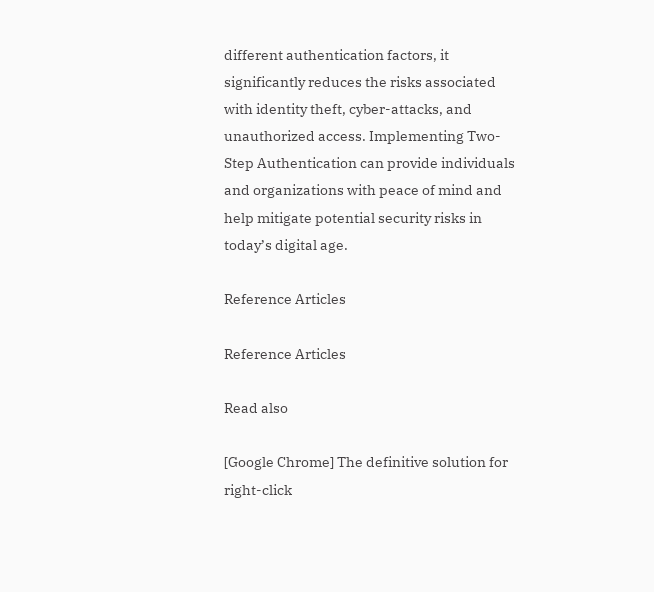different authentication factors, it significantly reduces the risks associated with identity theft, cyber-attacks, and unauthorized access. Implementing Two-Step Authentication can provide individuals and organizations with peace of mind and help mitigate potential security risks in today’s digital age.

Reference Articles

Reference Articles

Read also

[Google Chrome] The definitive solution for right-click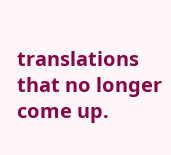translations that no longer come up.